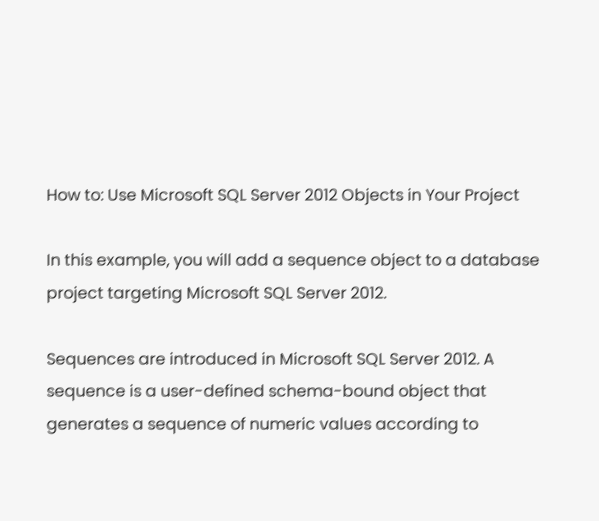How to: Use Microsoft SQL Server 2012 Objects in Your Project

In this example, you will add a sequence object to a database project targeting Microsoft SQL Server 2012.

Sequences are introduced in Microsoft SQL Server 2012. A sequence is a user-defined schema-bound object that generates a sequence of numeric values according to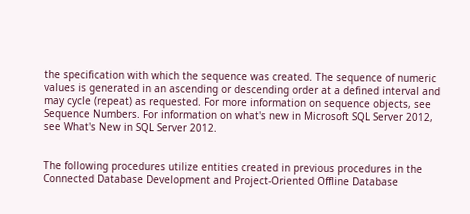the specification with which the sequence was created. The sequence of numeric values is generated in an ascending or descending order at a defined interval and may cycle (repeat) as requested. For more information on sequence objects, see Sequence Numbers. For information on what's new in Microsoft SQL Server 2012, see What's New in SQL Server 2012.


The following procedures utilize entities created in previous procedures in the Connected Database Development and Project-Oriented Offline Database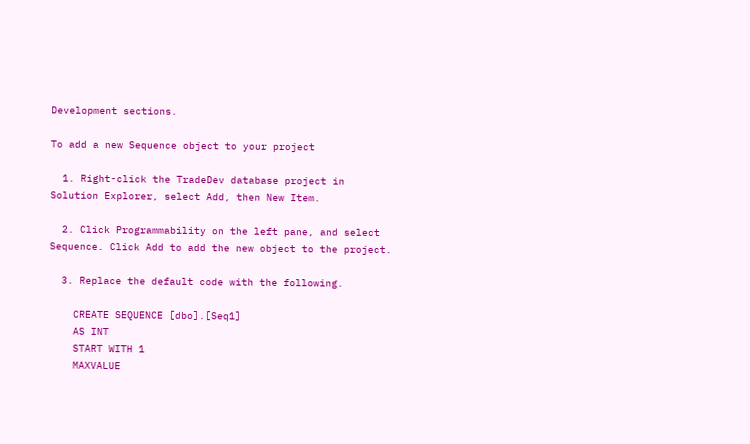Development sections.

To add a new Sequence object to your project

  1. Right-click the TradeDev database project in Solution Explorer, select Add, then New Item.

  2. Click Programmability on the left pane, and select Sequence. Click Add to add the new object to the project.

  3. Replace the default code with the following.

    CREATE SEQUENCE [dbo].[Seq1]
    AS INT
    START WITH 1
    MAXVALUE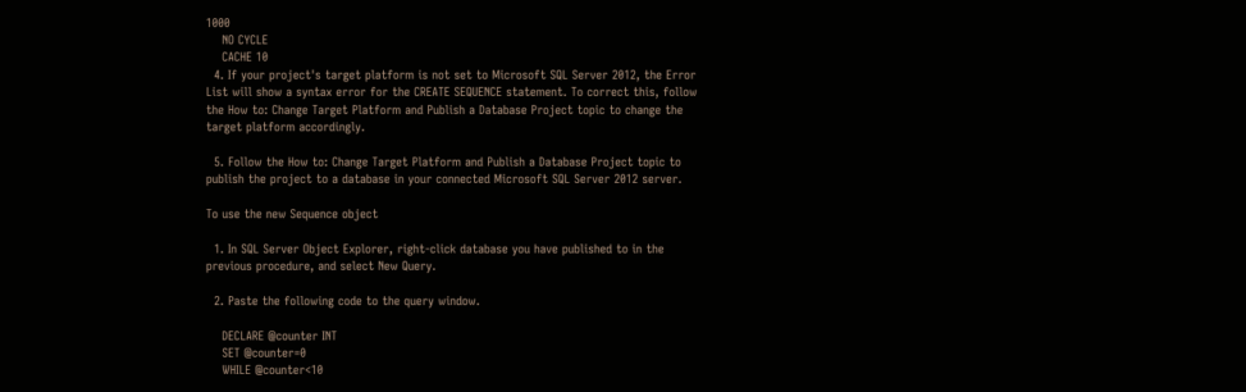1000
    NO CYCLE
    CACHE 10
  4. If your project's target platform is not set to Microsoft SQL Server 2012, the Error List will show a syntax error for the CREATE SEQUENCE statement. To correct this, follow the How to: Change Target Platform and Publish a Database Project topic to change the target platform accordingly.

  5. Follow the How to: Change Target Platform and Publish a Database Project topic to publish the project to a database in your connected Microsoft SQL Server 2012 server.

To use the new Sequence object

  1. In SQL Server Object Explorer, right-click database you have published to in the previous procedure, and select New Query.

  2. Paste the following code to the query window.

    DECLARE @counter INT
    SET @counter=0
    WHILE @counter<10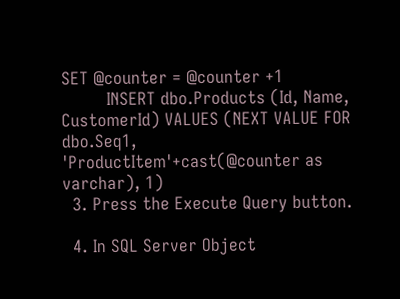SET @counter = @counter +1
         INSERT dbo.Products (Id, Name, CustomerId) VALUES (NEXT VALUE FOR dbo.Seq1, 'ProductItem'+cast(@counter as varchar), 1)
  3. Press the Execute Query button.

  4. In SQL Server Object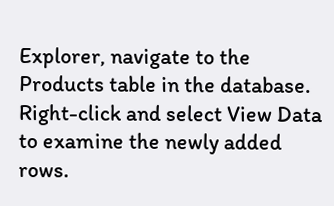Explorer, navigate to the Products table in the database. Right-click and select View Data to examine the newly added rows.